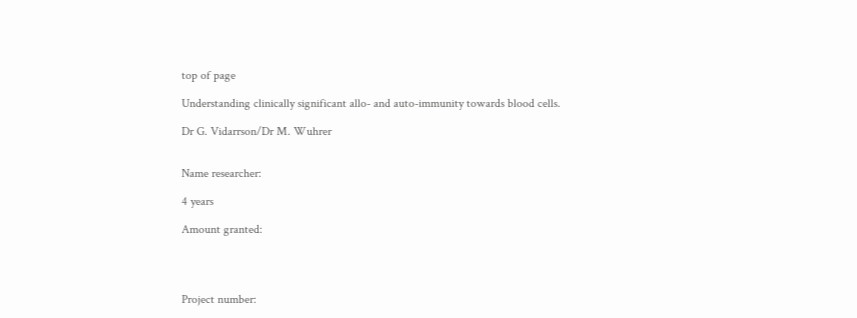top of page

Understanding clinically significant allo- and auto-immunity towards blood cells.

Dr G. Vidarrson/Dr M. Wuhrer


Name researcher:

4 years

Amount granted:




Project number: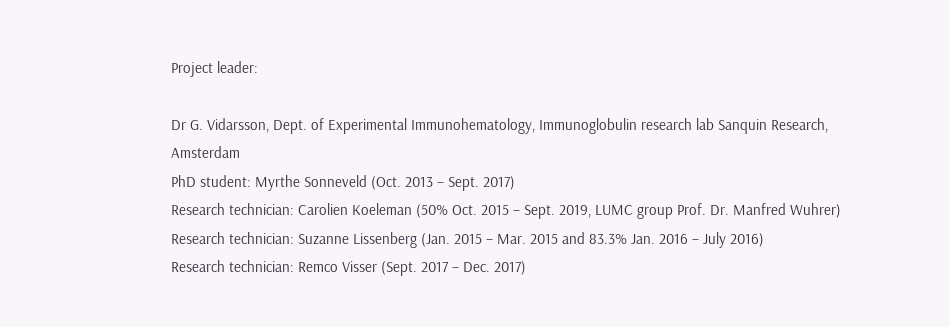Project leader:

Dr G. Vidarsson, Dept. of Experimental Immunohematology, Immunoglobulin research lab Sanquin Research, Amsterdam
PhD student: Myrthe Sonneveld (Oct. 2013 – Sept. 2017)
Research technician: Carolien Koeleman (50% Oct. 2015 – Sept. 2019, LUMC group Prof. Dr. Manfred Wuhrer)
Research technician: Suzanne Lissenberg (Jan. 2015 – Mar. 2015 and 83.3% Jan. 2016 – July 2016)
Research technician: Remco Visser (Sept. 2017 – Dec. 2017)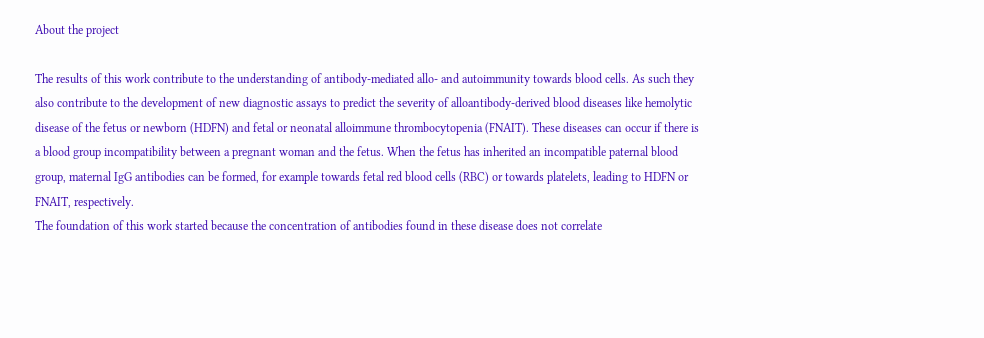About the project

The results of this work contribute to the understanding of antibody-mediated allo- and autoimmunity towards blood cells. As such they also contribute to the development of new diagnostic assays to predict the severity of alloantibody-derived blood diseases like hemolytic disease of the fetus or newborn (HDFN) and fetal or neonatal alloimmune thrombocytopenia (FNAIT). These diseases can occur if there is a blood group incompatibility between a pregnant woman and the fetus. When the fetus has inherited an incompatible paternal blood group, maternal IgG antibodies can be formed, for example towards fetal red blood cells (RBC) or towards platelets, leading to HDFN or FNAIT, respectively.
The foundation of this work started because the concentration of antibodies found in these disease does not correlate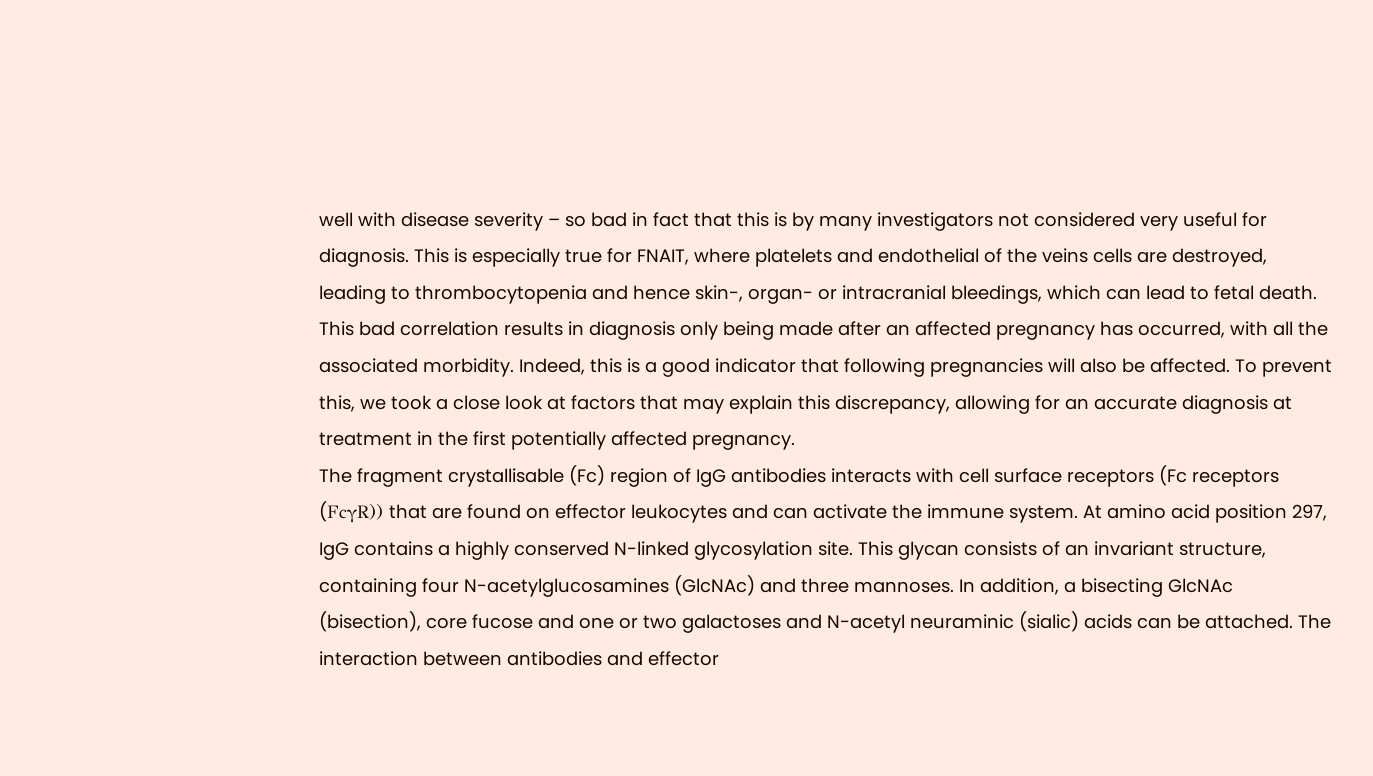well with disease severity – so bad in fact that this is by many investigators not considered very useful for diagnosis. This is especially true for FNAIT, where platelets and endothelial of the veins cells are destroyed, leading to thrombocytopenia and hence skin-, organ- or intracranial bleedings, which can lead to fetal death. This bad correlation results in diagnosis only being made after an affected pregnancy has occurred, with all the associated morbidity. Indeed, this is a good indicator that following pregnancies will also be affected. To prevent this, we took a close look at factors that may explain this discrepancy, allowing for an accurate diagnosis at treatment in the first potentially affected pregnancy.
The fragment crystallisable (Fc) region of IgG antibodies interacts with cell surface receptors (Fc receptors (FcγR)) that are found on effector leukocytes and can activate the immune system. At amino acid position 297, IgG contains a highly conserved N-linked glycosylation site. This glycan consists of an invariant structure, containing four N-acetylglucosamines (GlcNAc) and three mannoses. In addition, a bisecting GlcNAc (bisection), core fucose and one or two galactoses and N-acetyl neuraminic (sialic) acids can be attached. The interaction between antibodies and effector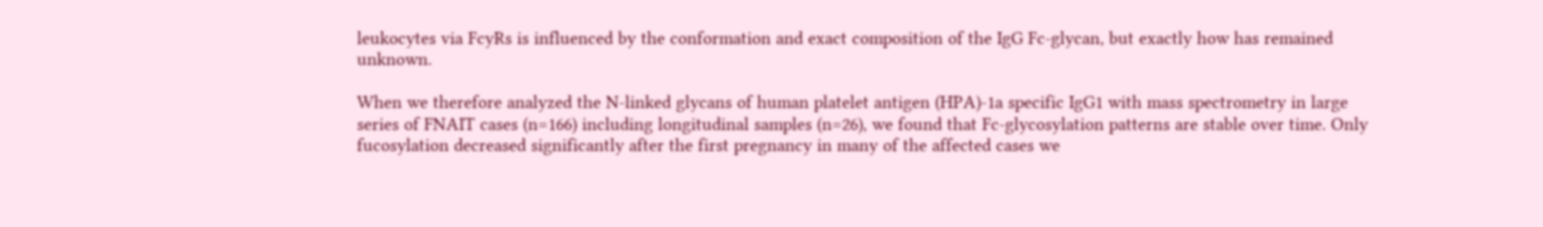leukocytes via FcyRs is influenced by the conformation and exact composition of the IgG Fc-glycan, but exactly how has remained unknown.

When we therefore analyzed the N-linked glycans of human platelet antigen (HPA)-1a specific IgG1 with mass spectrometry in large series of FNAIT cases (n=166) including longitudinal samples (n=26), we found that Fc-glycosylation patterns are stable over time. Only fucosylation decreased significantly after the first pregnancy in many of the affected cases we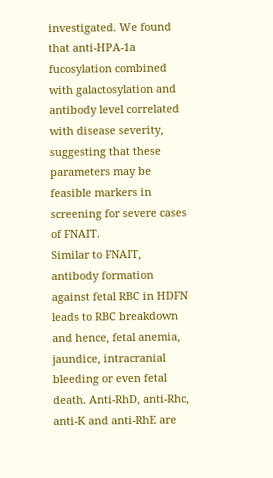investigated. We found that anti-HPA-1a fucosylation combined with galactosylation and antibody level correlated with disease severity, suggesting that these parameters may be feasible markers in screening for severe cases of FNAIT.
Similar to FNAIT, antibody formation against fetal RBC in HDFN leads to RBC breakdown and hence, fetal anemia, jaundice, intracranial bleeding or even fetal death. Anti-RhD, anti-Rhc, anti-K and anti-RhE are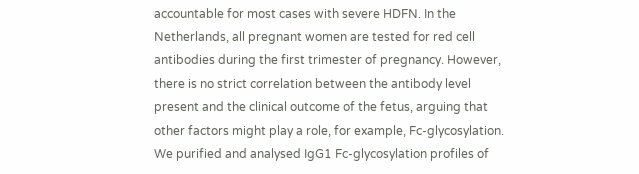accountable for most cases with severe HDFN. In the Netherlands, all pregnant women are tested for red cell antibodies during the first trimester of pregnancy. However, there is no strict correlation between the antibody level present and the clinical outcome of the fetus, arguing that other factors might play a role, for example, Fc-glycosylation. We purified and analysed IgG1 Fc-glycosylation profiles of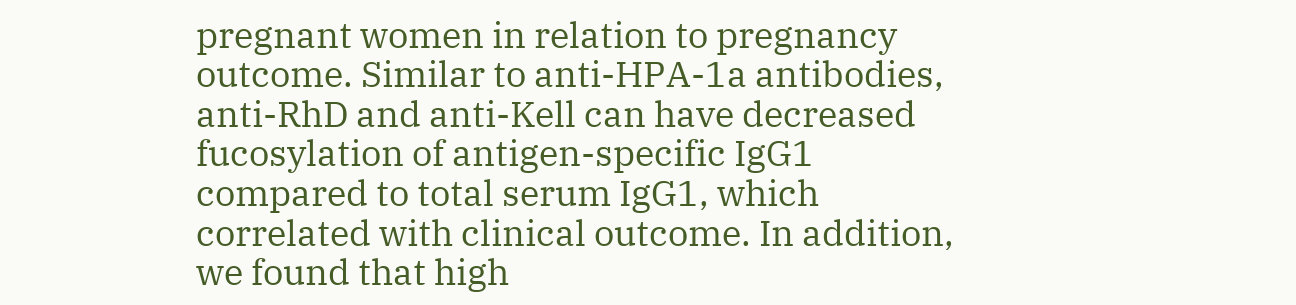pregnant women in relation to pregnancy outcome. Similar to anti-HPA-1a antibodies, anti-RhD and anti-Kell can have decreased fucosylation of antigen-specific IgG1 compared to total serum IgG1, which correlated with clinical outcome. In addition, we found that high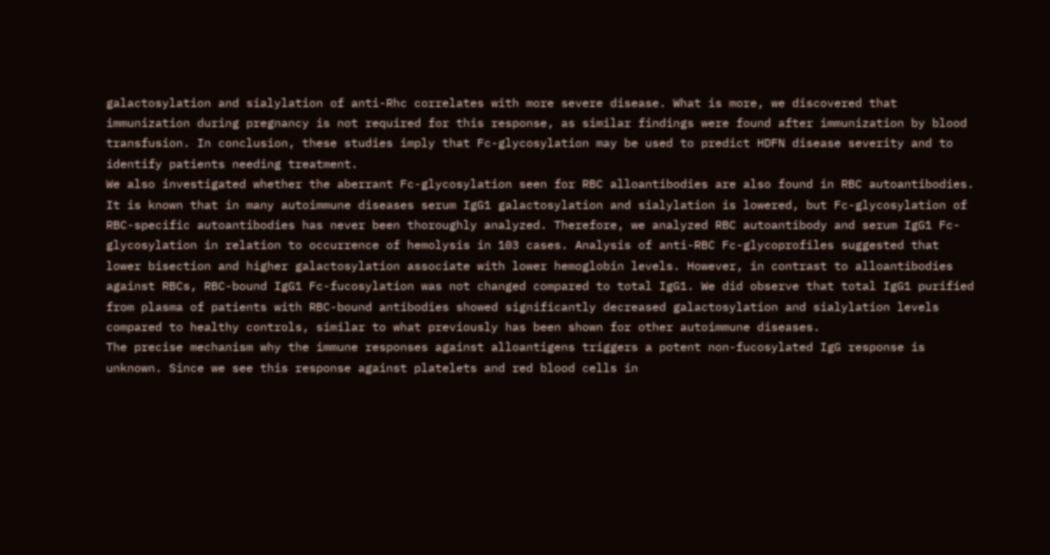galactosylation and sialylation of anti-Rhc correlates with more severe disease. What is more, we discovered that immunization during pregnancy is not required for this response, as similar findings were found after immunization by blood transfusion. In conclusion, these studies imply that Fc-glycosylation may be used to predict HDFN disease severity and to identify patients needing treatment.
We also investigated whether the aberrant Fc-glycosylation seen for RBC alloantibodies are also found in RBC autoantibodies. It is known that in many autoimmune diseases serum IgG1 galactosylation and sialylation is lowered, but Fc-glycosylation of RBC-specific autoantibodies has never been thoroughly analyzed. Therefore, we analyzed RBC autoantibody and serum IgG1 Fc-glycosylation in relation to occurrence of hemolysis in 103 cases. Analysis of anti-RBC Fc-glycoprofiles suggested that lower bisection and higher galactosylation associate with lower hemoglobin levels. However, in contrast to alloantibodies against RBCs, RBC-bound IgG1 Fc-fucosylation was not changed compared to total IgG1. We did observe that total IgG1 purified from plasma of patients with RBC-bound antibodies showed significantly decreased galactosylation and sialylation levels compared to healthy controls, similar to what previously has been shown for other autoimmune diseases.
The precise mechanism why the immune responses against alloantigens triggers a potent non-fucosylated IgG response is unknown. Since we see this response against platelets and red blood cells in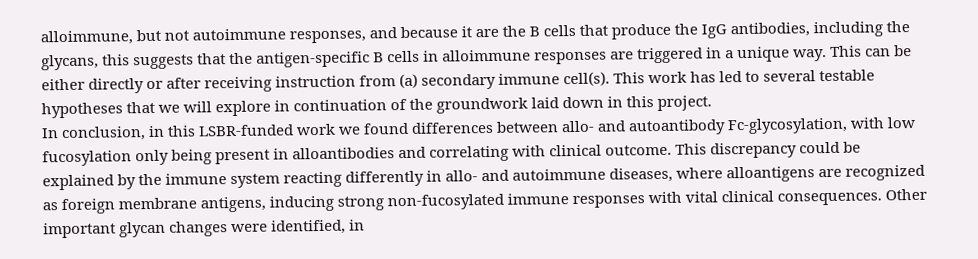alloimmune, but not autoimmune responses, and because it are the B cells that produce the IgG antibodies, including the glycans, this suggests that the antigen-specific B cells in alloimmune responses are triggered in a unique way. This can be either directly or after receiving instruction from (a) secondary immune cell(s). This work has led to several testable hypotheses that we will explore in continuation of the groundwork laid down in this project.
In conclusion, in this LSBR-funded work we found differences between allo- and autoantibody Fc-glycosylation, with low fucosylation only being present in alloantibodies and correlating with clinical outcome. This discrepancy could be explained by the immune system reacting differently in allo- and autoimmune diseases, where alloantigens are recognized as foreign membrane antigens, inducing strong non-fucosylated immune responses with vital clinical consequences. Other important glycan changes were identified, in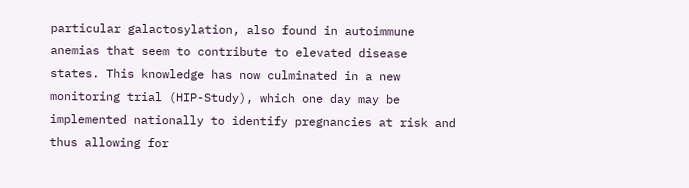particular galactosylation, also found in autoimmune anemias that seem to contribute to elevated disease states. This knowledge has now culminated in a new monitoring trial (HIP-Study), which one day may be implemented nationally to identify pregnancies at risk and thus allowing for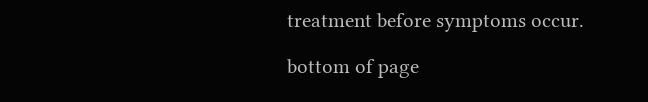treatment before symptoms occur.

bottom of page